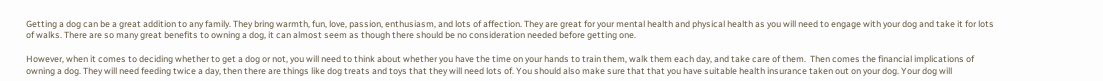Getting a dog can be a great addition to any family. They bring warmth, fun, love, passion, enthusiasm, and lots of affection. They are great for your mental health and physical health as you will need to engage with your dog and take it for lots of walks. There are so many great benefits to owning a dog, it can almost seem as though there should be no consideration needed before getting one.

However, when it comes to deciding whether to get a dog or not, you will need to think about whether you have the time on your hands to train them, walk them each day, and take care of them.  Then comes the financial implications of owning a dog. They will need feeding twice a day, then there are things like dog treats and toys that they will need lots of. You should also make sure that that you have suitable health insurance taken out on your dog. Your dog will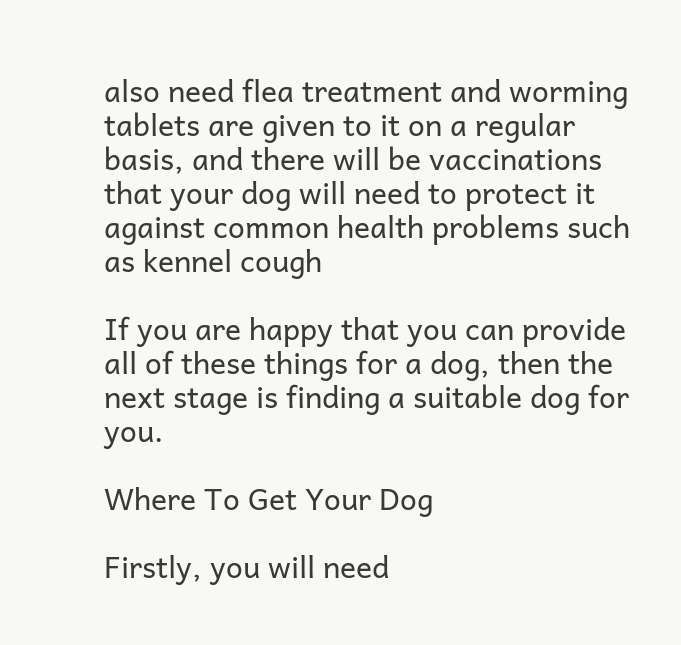also need flea treatment and worming tablets are given to it on a regular basis, and there will be vaccinations that your dog will need to protect it against common health problems such as kennel cough

If you are happy that you can provide all of these things for a dog, then the next stage is finding a suitable dog for you.

Where To Get Your Dog

Firstly, you will need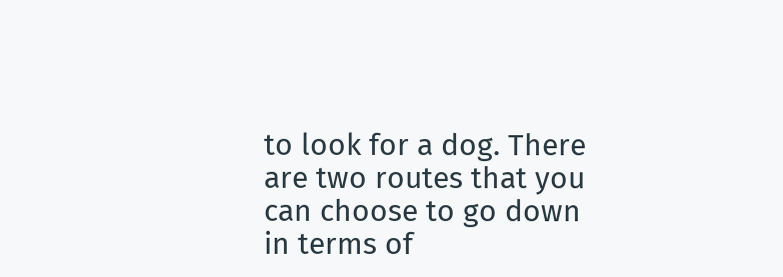to look for a dog. There are two routes that you can choose to go down in terms of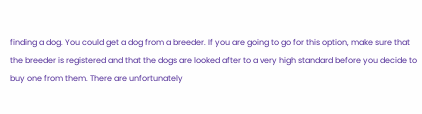finding a dog. You could get a dog from a breeder. If you are going to go for this option, make sure that the breeder is registered and that the dogs are looked after to a very high standard before you decide to buy one from them. There are unfortunately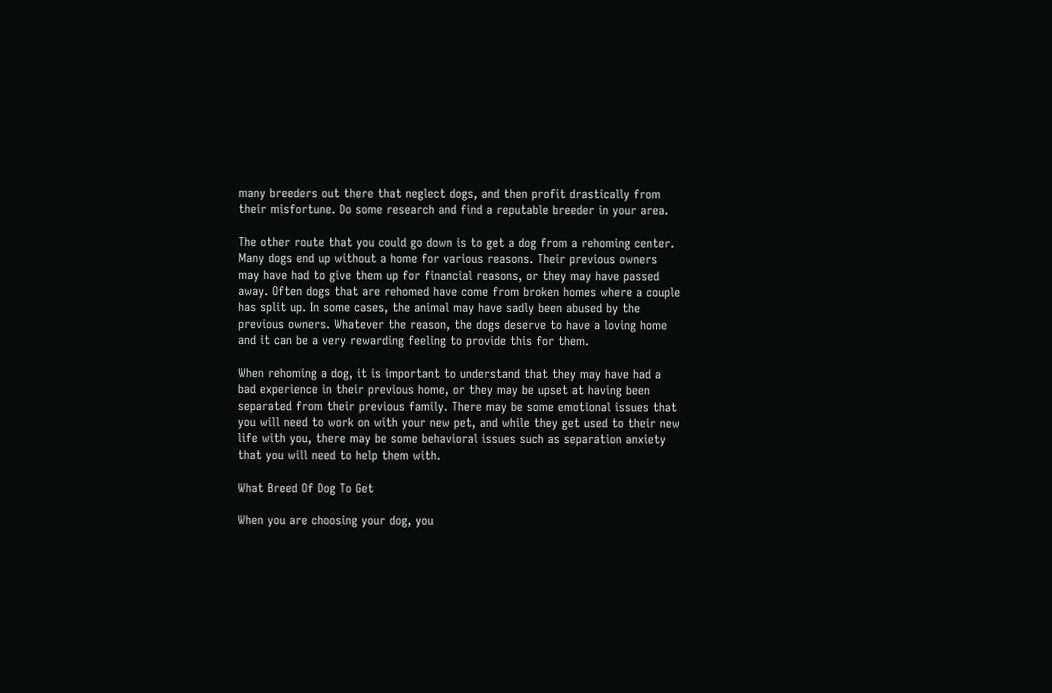many breeders out there that neglect dogs, and then profit drastically from their misfortune. Do some research and find a reputable breeder in your area.

The other route that you could go down is to get a dog from a rehoming center. Many dogs end up without a home for various reasons. Their previous owners may have had to give them up for financial reasons, or they may have passed away. Often dogs that are rehomed have come from broken homes where a couple has split up. In some cases, the animal may have sadly been abused by the previous owners. Whatever the reason, the dogs deserve to have a loving home and it can be a very rewarding feeling to provide this for them.

When rehoming a dog, it is important to understand that they may have had a bad experience in their previous home, or they may be upset at having been separated from their previous family. There may be some emotional issues that you will need to work on with your new pet, and while they get used to their new life with you, there may be some behavioral issues such as separation anxiety that you will need to help them with.

What Breed Of Dog To Get

When you are choosing your dog, you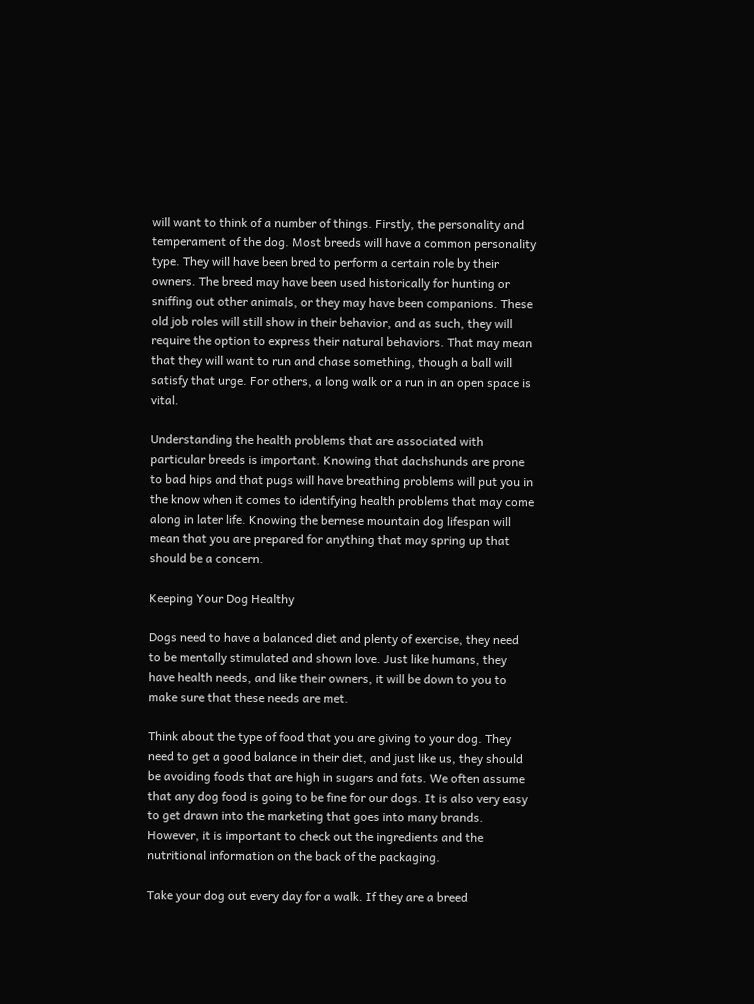will want to think of a number of things. Firstly, the personality and temperament of the dog. Most breeds will have a common personality type. They will have been bred to perform a certain role by their owners. The breed may have been used historically for hunting or sniffing out other animals, or they may have been companions. These old job roles will still show in their behavior, and as such, they will require the option to express their natural behaviors. That may mean that they will want to run and chase something, though a ball will satisfy that urge. For others, a long walk or a run in an open space is vital.

Understanding the health problems that are associated with particular breeds is important. Knowing that dachshunds are prone to bad hips and that pugs will have breathing problems will put you in the know when it comes to identifying health problems that may come along in later life. Knowing the bernese mountain dog lifespan will mean that you are prepared for anything that may spring up that should be a concern.

Keeping Your Dog Healthy

Dogs need to have a balanced diet and plenty of exercise, they need to be mentally stimulated and shown love. Just like humans, they have health needs, and like their owners, it will be down to you to make sure that these needs are met.

Think about the type of food that you are giving to your dog. They need to get a good balance in their diet, and just like us, they should be avoiding foods that are high in sugars and fats. We often assume that any dog food is going to be fine for our dogs. It is also very easy to get drawn into the marketing that goes into many brands. However, it is important to check out the ingredients and the nutritional information on the back of the packaging.

Take your dog out every day for a walk. If they are a breed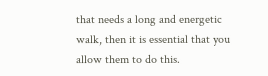that needs a long and energetic walk, then it is essential that you allow them to do this.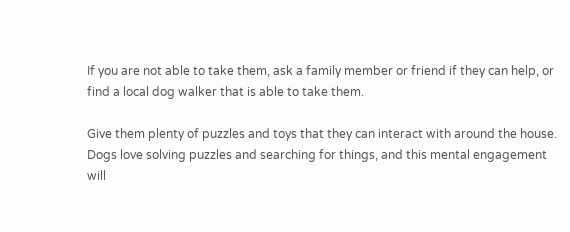If you are not able to take them, ask a family member or friend if they can help, or find a local dog walker that is able to take them.

Give them plenty of puzzles and toys that they can interact with around the house. Dogs love solving puzzles and searching for things, and this mental engagement will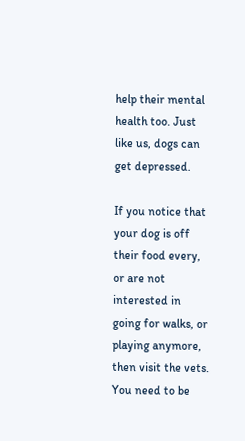help their mental health too. Just like us, dogs can get depressed.

If you notice that your dog is off their food every, or are not interested in going for walks, or playing anymore, then visit the vets. You need to be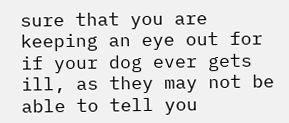sure that you are keeping an eye out for if your dog ever gets ill, as they may not be able to tell you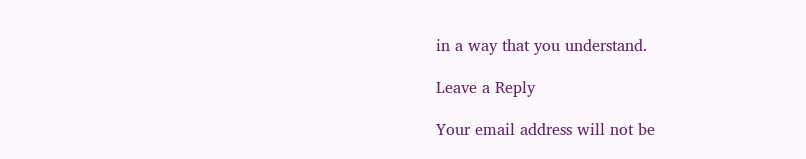in a way that you understand.

Leave a Reply

Your email address will not be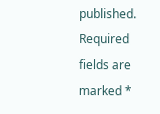published. Required fields are marked *